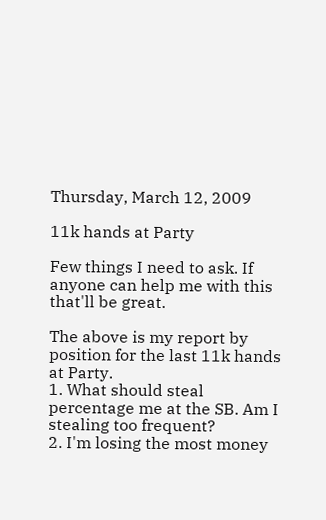Thursday, March 12, 2009

11k hands at Party

Few things I need to ask. If anyone can help me with this that'll be great.

The above is my report by position for the last 11k hands at Party.
1. What should steal percentage me at the SB. Am I stealing too frequent?
2. I'm losing the most money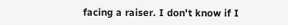facing a raiser. I don't know if I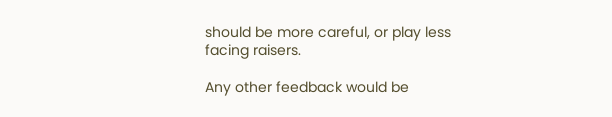should be more careful, or play less facing raisers.

Any other feedback would be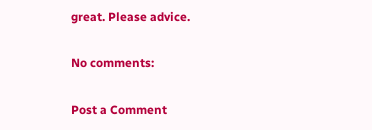great. Please advice.

No comments:

Post a Comment